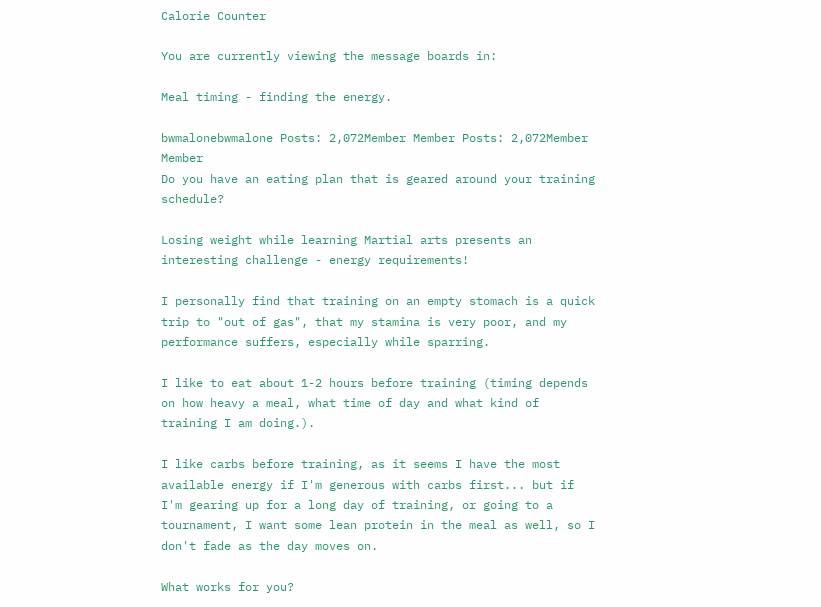Calorie Counter

You are currently viewing the message boards in:

Meal timing - finding the energy.

bwmalonebwmalone Posts: 2,072Member Member Posts: 2,072Member Member
Do you have an eating plan that is geared around your training schedule?

Losing weight while learning Martial arts presents an interesting challenge - energy requirements!

I personally find that training on an empty stomach is a quick trip to "out of gas", that my stamina is very poor, and my performance suffers, especially while sparring.

I like to eat about 1-2 hours before training (timing depends on how heavy a meal, what time of day and what kind of training I am doing.).

I like carbs before training, as it seems I have the most available energy if I'm generous with carbs first... but if I'm gearing up for a long day of training, or going to a tournament, I want some lean protein in the meal as well, so I don't fade as the day moves on.

What works for you?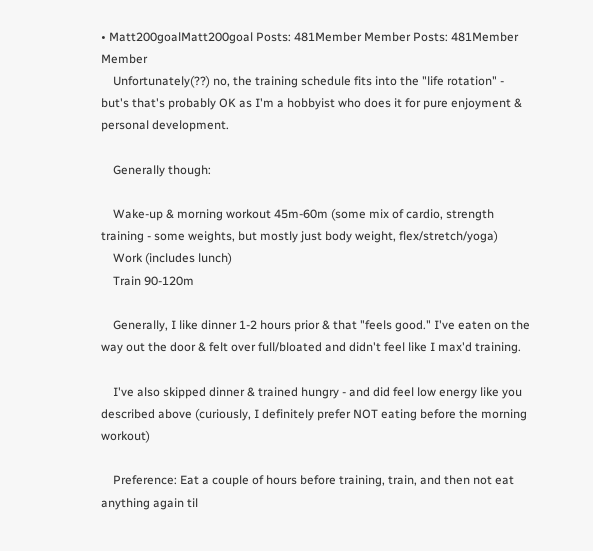• Matt200goalMatt200goal Posts: 481Member Member Posts: 481Member Member
    Unfortunately(??) no, the training schedule fits into the "life rotation" - but's that's probably OK as I'm a hobbyist who does it for pure enjoyment & personal development.

    Generally though:

    Wake-up & morning workout 45m-60m (some mix of cardio, strength training - some weights, but mostly just body weight, flex/stretch/yoga)
    Work (includes lunch)
    Train 90-120m

    Generally, I like dinner 1-2 hours prior & that "feels good." I've eaten on the way out the door & felt over full/bloated and didn't feel like I max'd training.

    I've also skipped dinner & trained hungry - and did feel low energy like you described above (curiously, I definitely prefer NOT eating before the morning workout)

    Preference: Eat a couple of hours before training, train, and then not eat anything again til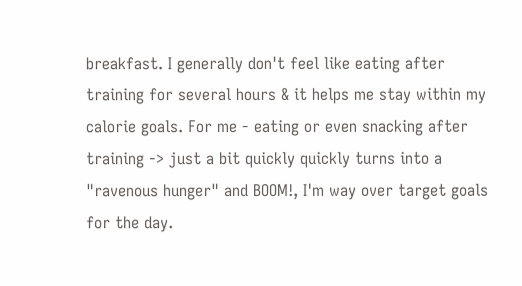breakfast. I generally don't feel like eating after training for several hours & it helps me stay within my calorie goals. For me - eating or even snacking after training -> just a bit quickly quickly turns into a "ravenous hunger" and BOOM!, I'm way over target goals for the day.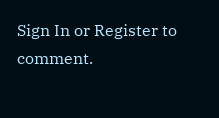Sign In or Register to comment.